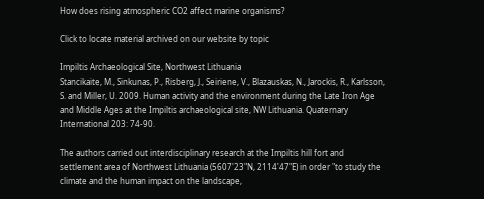How does rising atmospheric CO2 affect marine organisms?

Click to locate material archived on our website by topic

Impiltis Archaeological Site, Northwest Lithuania
Stancikaite, M., Sinkunas, P., Risberg, J., Seiriene, V., Blazauskas, N., Jarockis, R., Karlsson, S. and Miller, U. 2009. Human activity and the environment during the Late Iron Age and Middle Ages at the Impiltis archaeological site, NW Lithuania. Quaternary International 203: 74-90.

The authors carried out interdisciplinary research at the Impiltis hill fort and settlement area of Northwest Lithuania (5607'23"N, 2114'47"E) in order "to study the climate and the human impact on the landscape,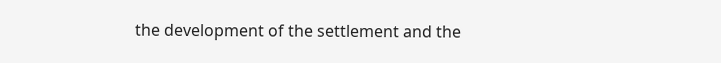the development of the settlement and the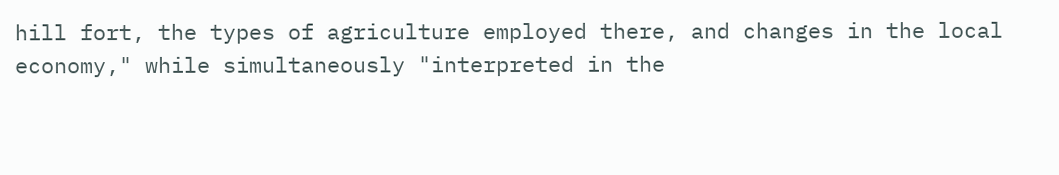hill fort, the types of agriculture employed there, and changes in the local economy," while simultaneously "interpreted in the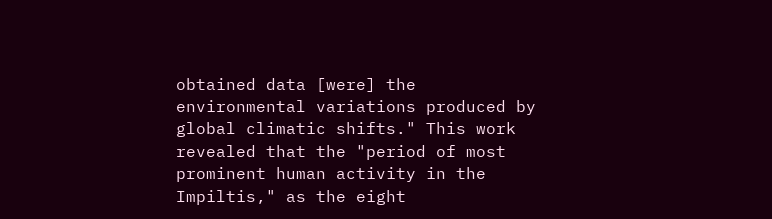obtained data [were] the environmental variations produced by global climatic shifts." This work revealed that the "period of most prominent human activity in the Impiltis," as the eight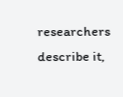researchers describe it,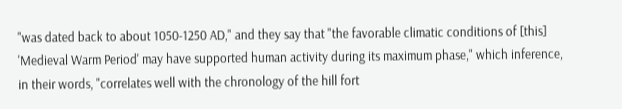"was dated back to about 1050-1250 AD," and they say that "the favorable climatic conditions of [this] 'Medieval Warm Period' may have supported human activity during its maximum phase," which inference, in their words, "correlates well with the chronology of the hill fort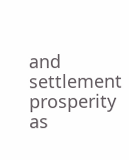and settlement prosperity as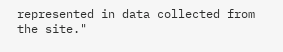represented in data collected from the site."